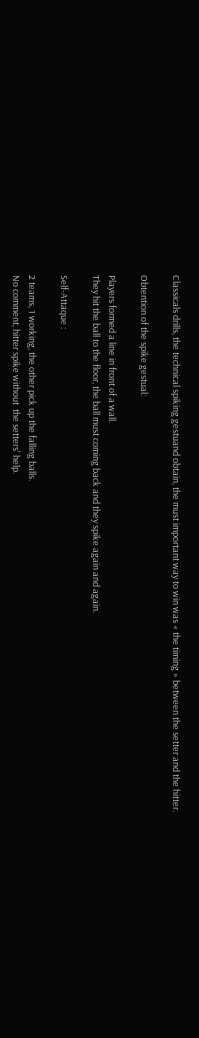Classicals drills, the technical spiking gestuand obtain, the must important way to win was « the timing » between the setter and the hitter.

Obtention of the spike gestual:

Players formed a line in front of a wall.
They hit the ball to the floor, the ball must coming back and they spike again and again.

Self-Attaque :

2 teams, 1 working, the other pick up the falling balls.
No comment, hitter spike without  the setters' help.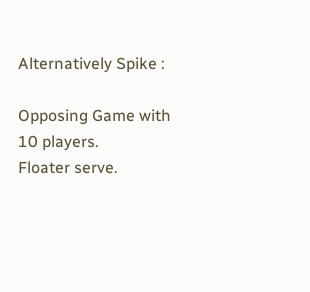Alternatively Spike :

Opposing Game with 10 players.
Floater serve.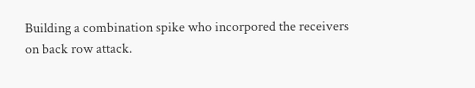Building a combination spike who incorpored the receivers on back row attack.